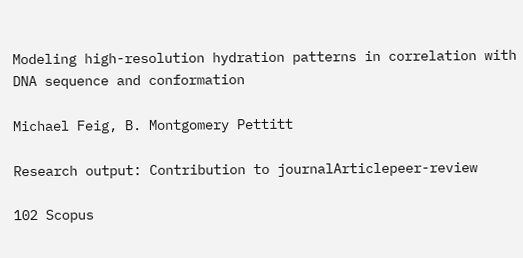Modeling high-resolution hydration patterns in correlation with DNA sequence and conformation

Michael Feig, B. Montgomery Pettitt

Research output: Contribution to journalArticlepeer-review

102 Scopus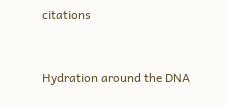citations


Hydration around the DNA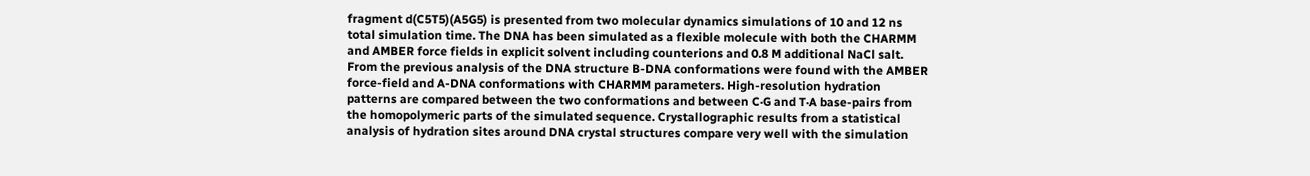fragment d(C5T5)(A5G5) is presented from two molecular dynamics simulations of 10 and 12 ns total simulation time. The DNA has been simulated as a flexible molecule with both the CHARMM and AMBER force fields in explicit solvent including counterions and 0.8 M additional NaCl salt. From the previous analysis of the DNA structure B-DNA conformations were found with the AMBER force-field and A-DNA conformations with CHARMM parameters. High-resolution hydration patterns are compared between the two conformations and between C·G and T·A base-pairs from the homopolymeric parts of the simulated sequence. Crystallographic results from a statistical analysis of hydration sites around DNA crystal structures compare very well with the simulation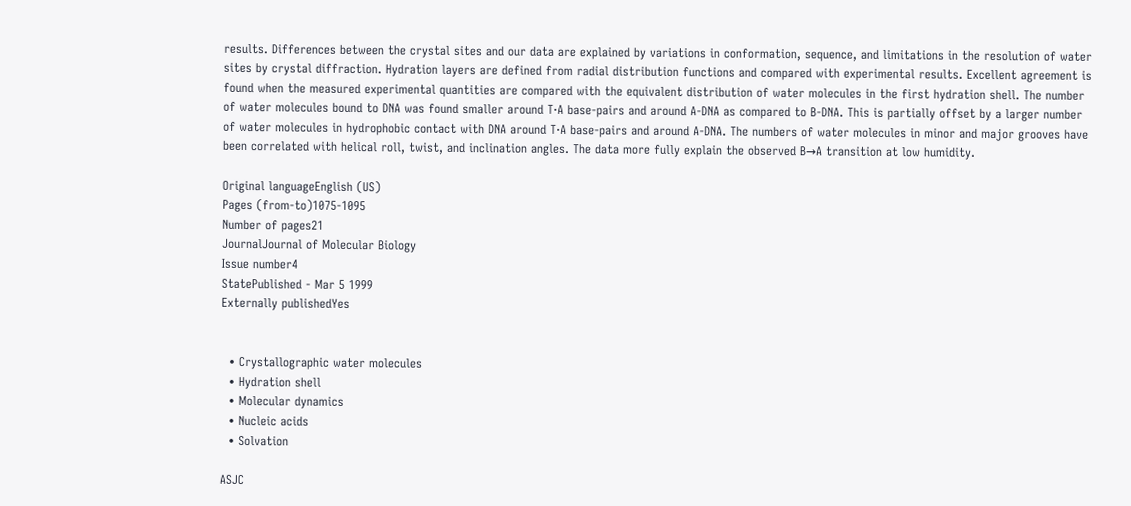results. Differences between the crystal sites and our data are explained by variations in conformation, sequence, and limitations in the resolution of water sites by crystal diffraction. Hydration layers are defined from radial distribution functions and compared with experimental results. Excellent agreement is found when the measured experimental quantities are compared with the equivalent distribution of water molecules in the first hydration shell. The number of water molecules bound to DNA was found smaller around T·A base-pairs and around A-DNA as compared to B-DNA. This is partially offset by a larger number of water molecules in hydrophobic contact with DNA around T·A base-pairs and around A-DNA. The numbers of water molecules in minor and major grooves have been correlated with helical roll, twist, and inclination angles. The data more fully explain the observed B→A transition at low humidity.

Original languageEnglish (US)
Pages (from-to)1075-1095
Number of pages21
JournalJournal of Molecular Biology
Issue number4
StatePublished - Mar 5 1999
Externally publishedYes


  • Crystallographic water molecules
  • Hydration shell
  • Molecular dynamics
  • Nucleic acids
  • Solvation

ASJC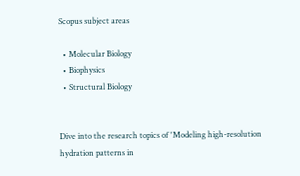Scopus subject areas

  • Molecular Biology
  • Biophysics
  • Structural Biology


Dive into the research topics of 'Modeling high-resolution hydration patterns in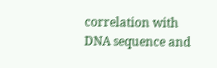correlation with DNA sequence and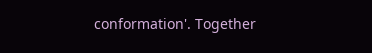conformation'. Together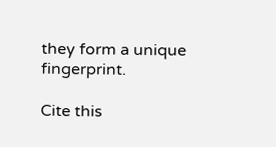they form a unique fingerprint.

Cite this